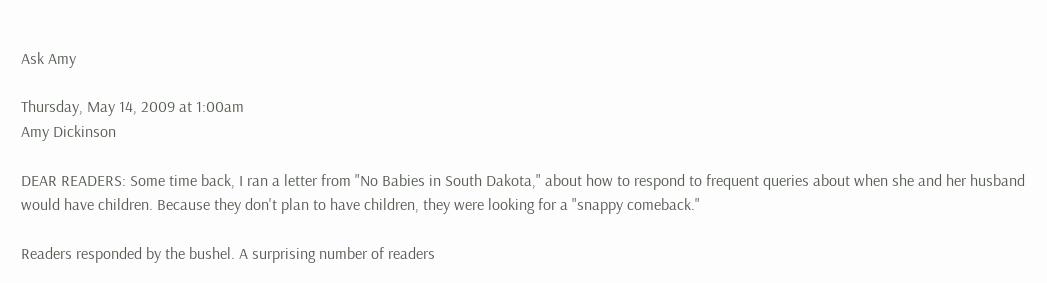Ask Amy

Thursday, May 14, 2009 at 1:00am
Amy Dickinson

DEAR READERS: Some time back, I ran a letter from "No Babies in South Dakota," about how to respond to frequent queries about when she and her husband would have children. Because they don't plan to have children, they were looking for a "snappy comeback."

Readers responded by the bushel. A surprising number of readers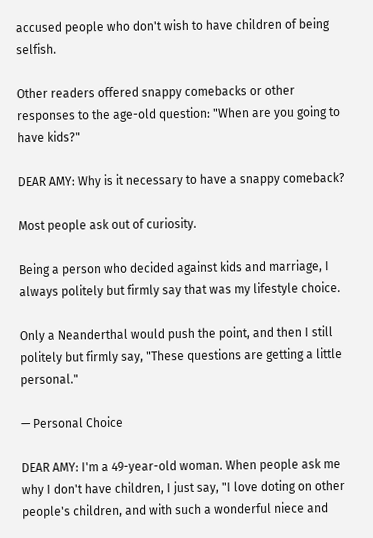accused people who don't wish to have children of being selfish.

Other readers offered snappy comebacks or other responses to the age-old question: "When are you going to have kids?"

DEAR AMY: Why is it necessary to have a snappy comeback?

Most people ask out of curiosity.

Being a person who decided against kids and marriage, I always politely but firmly say that was my lifestyle choice.

Only a Neanderthal would push the point, and then I still politely but firmly say, "These questions are getting a little personal."

— Personal Choice

DEAR AMY: I'm a 49-year-old woman. When people ask me why I don't have children, I just say, "I love doting on other people's children, and with such a wonderful niece and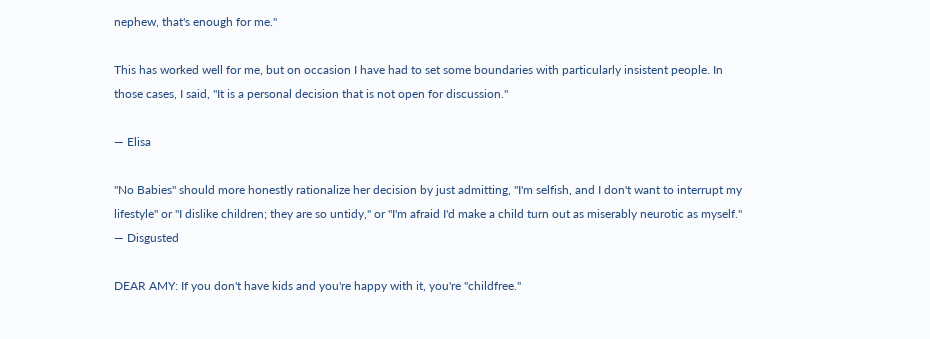nephew, that's enough for me."

This has worked well for me, but on occasion I have had to set some boundaries with particularly insistent people. In those cases, I said, "It is a personal decision that is not open for discussion."

— Elisa

"No Babies" should more honestly rationalize her decision by just admitting, "I'm selfish, and I don't want to interrupt my lifestyle" or "I dislike children; they are so untidy," or "I'm afraid I'd make a child turn out as miserably neurotic as myself." — Disgusted

DEAR AMY: If you don't have kids and you're happy with it, you're "childfree."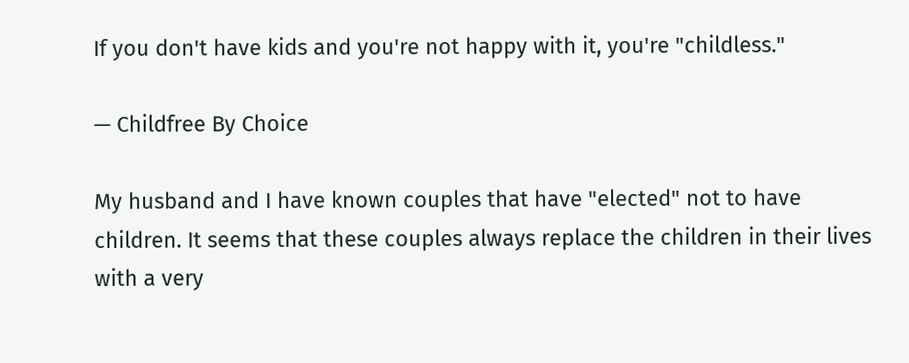If you don't have kids and you're not happy with it, you're "childless."

— Childfree By Choice

My husband and I have known couples that have "elected" not to have children. It seems that these couples always replace the children in their lives with a very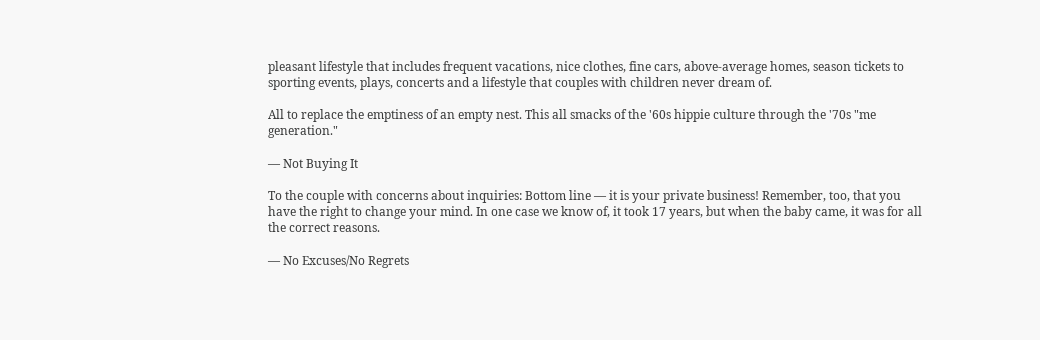pleasant lifestyle that includes frequent vacations, nice clothes, fine cars, above-average homes, season tickets to sporting events, plays, concerts and a lifestyle that couples with children never dream of.

All to replace the emptiness of an empty nest. This all smacks of the '60s hippie culture through the '70s "me generation."

— Not Buying It

To the couple with concerns about inquiries: Bottom line — it is your private business! Remember, too, that you have the right to change your mind. In one case we know of, it took 17 years, but when the baby came, it was for all the correct reasons.

— No Excuses/No Regrets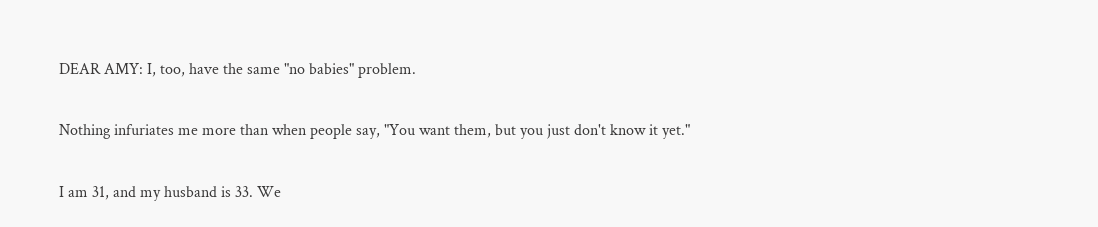DEAR AMY: I, too, have the same "no babies" problem.

Nothing infuriates me more than when people say, "You want them, but you just don't know it yet."

I am 31, and my husband is 33. We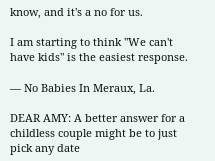know, and it's a no for us.

I am starting to think "We can't have kids" is the easiest response.

— No Babies In Meraux, La.

DEAR AMY: A better answer for a childless couple might be to just pick any date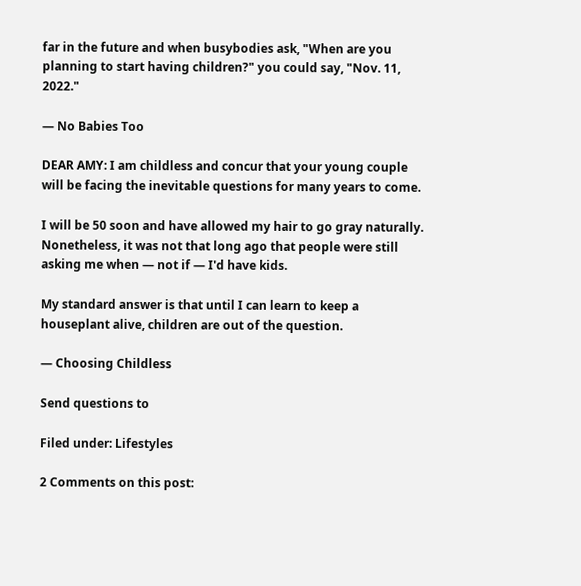far in the future and when busybodies ask, "When are you planning to start having children?" you could say, "Nov. 11, 2022."

— No Babies Too

DEAR AMY: I am childless and concur that your young couple will be facing the inevitable questions for many years to come.

I will be 50 soon and have allowed my hair to go gray naturally. Nonetheless, it was not that long ago that people were still asking me when — not if — I'd have kids.

My standard answer is that until I can learn to keep a houseplant alive, children are out of the question.

— Choosing Childless

Send questions to

Filed under: Lifestyles

2 Comments on this post: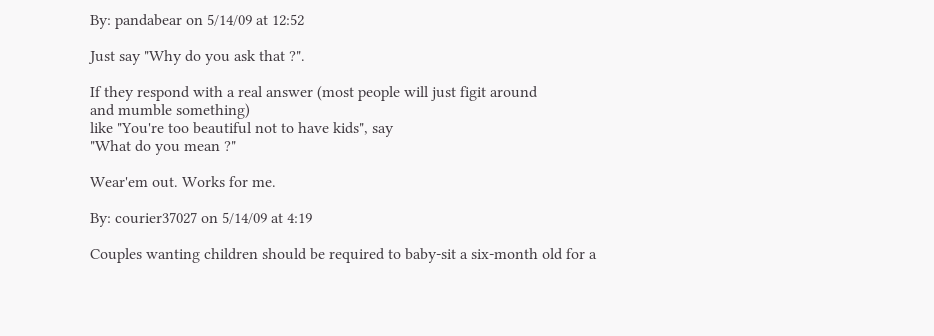By: pandabear on 5/14/09 at 12:52

Just say "Why do you ask that ?".

If they respond with a real answer (most people will just figit around
and mumble something)
like "You're too beautiful not to have kids", say
"What do you mean ?"

Wear'em out. Works for me.

By: courier37027 on 5/14/09 at 4:19

Couples wanting children should be required to baby-sit a six-month old for a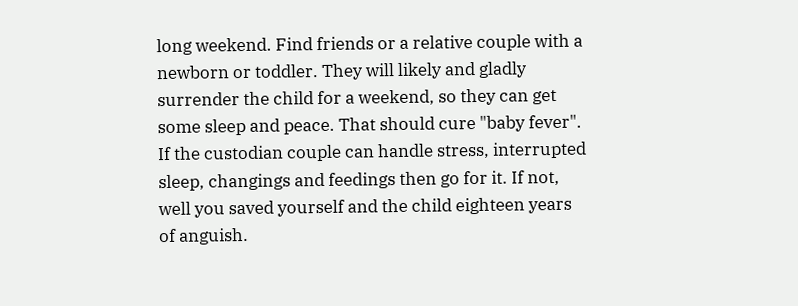long weekend. Find friends or a relative couple with a newborn or toddler. They will likely and gladly surrender the child for a weekend, so they can get some sleep and peace. That should cure "baby fever". If the custodian couple can handle stress, interrupted sleep, changings and feedings then go for it. If not, well you saved yourself and the child eighteen years of anguish.